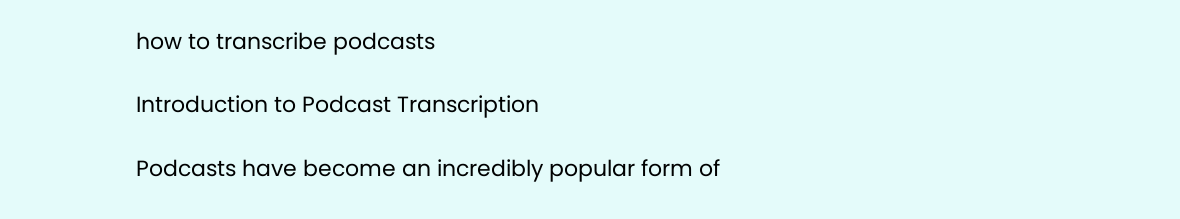how to transcribe podcasts

Introduction to Podcast Transcription

Podcasts have become an incredibly popular form of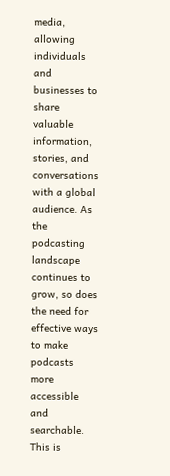media, allowing individuals and businesses to share valuable information, stories, and conversations with a global audience. As the podcasting landscape continues to grow, so does the need for effective ways to make podcasts more accessible and searchable. This is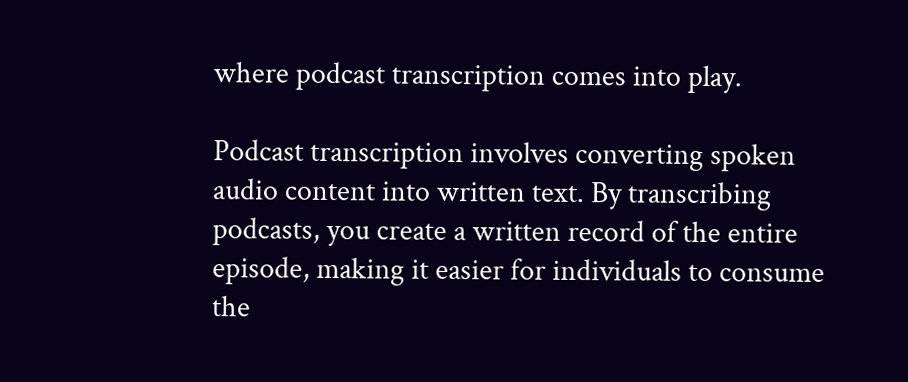where podcast transcription comes into play.

Podcast transcription involves converting spoken audio content into written text. By transcribing podcasts, you create a written record of the entire episode, making it easier for individuals to consume the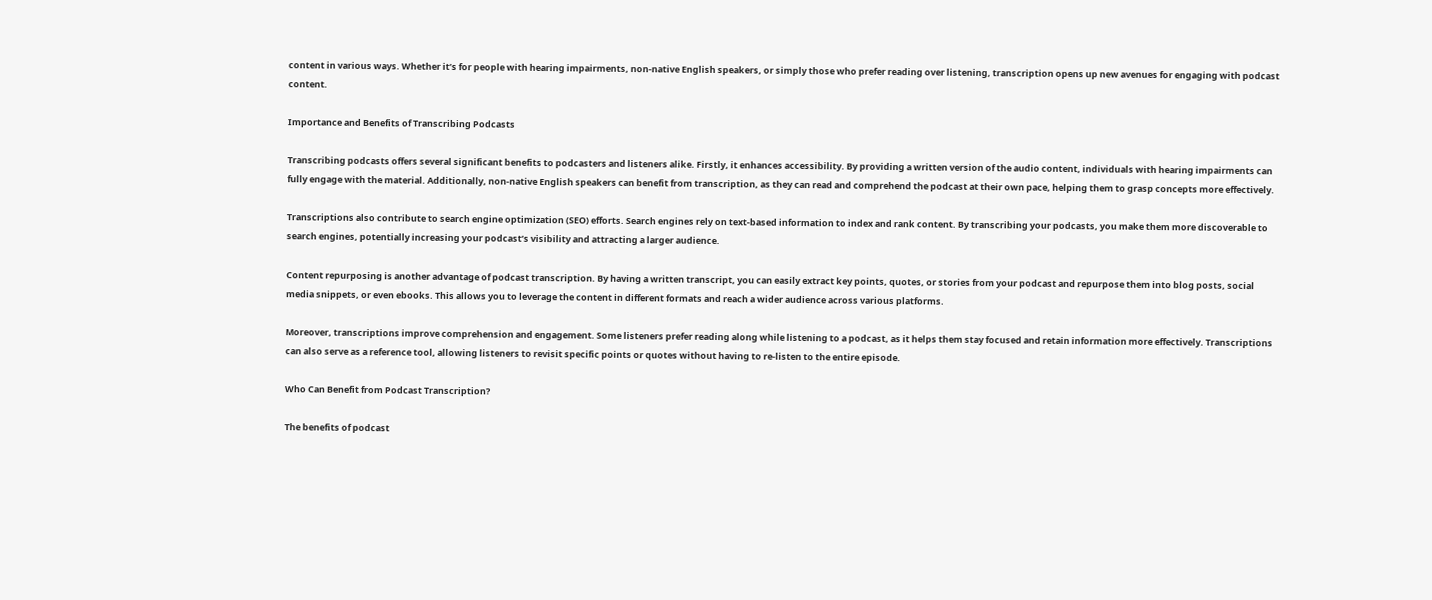content in various ways. Whether it’s for people with hearing impairments, non-native English speakers, or simply those who prefer reading over listening, transcription opens up new avenues for engaging with podcast content.

Importance and Benefits of Transcribing Podcasts

Transcribing podcasts offers several significant benefits to podcasters and listeners alike. Firstly, it enhances accessibility. By providing a written version of the audio content, individuals with hearing impairments can fully engage with the material. Additionally, non-native English speakers can benefit from transcription, as they can read and comprehend the podcast at their own pace, helping them to grasp concepts more effectively.

Transcriptions also contribute to search engine optimization (SEO) efforts. Search engines rely on text-based information to index and rank content. By transcribing your podcasts, you make them more discoverable to search engines, potentially increasing your podcast’s visibility and attracting a larger audience.

Content repurposing is another advantage of podcast transcription. By having a written transcript, you can easily extract key points, quotes, or stories from your podcast and repurpose them into blog posts, social media snippets, or even ebooks. This allows you to leverage the content in different formats and reach a wider audience across various platforms.

Moreover, transcriptions improve comprehension and engagement. Some listeners prefer reading along while listening to a podcast, as it helps them stay focused and retain information more effectively. Transcriptions can also serve as a reference tool, allowing listeners to revisit specific points or quotes without having to re-listen to the entire episode.

Who Can Benefit from Podcast Transcription?

The benefits of podcast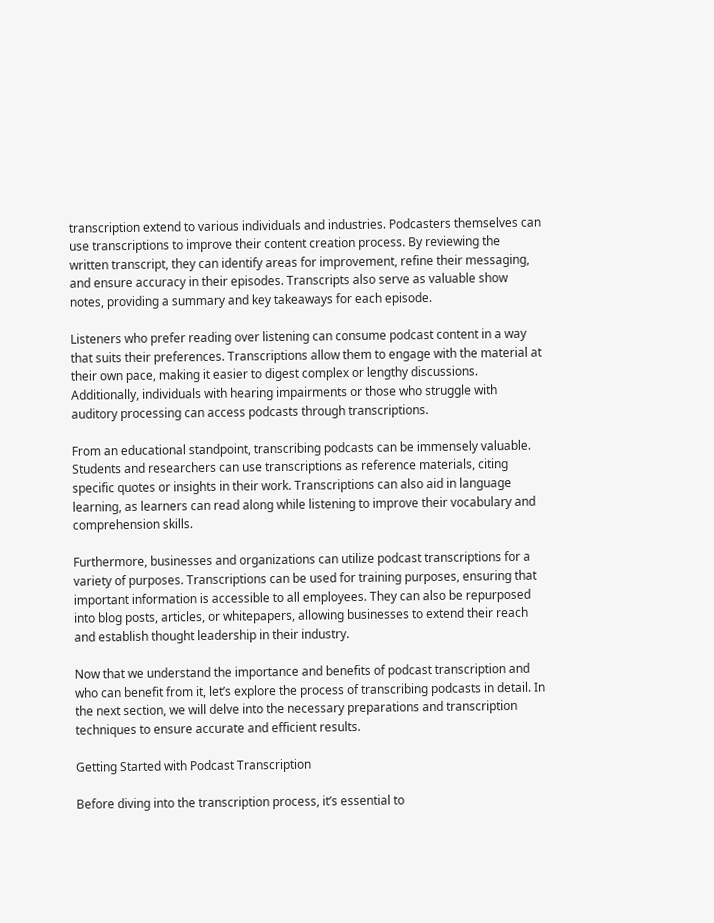transcription extend to various individuals and industries. Podcasters themselves can use transcriptions to improve their content creation process. By reviewing the written transcript, they can identify areas for improvement, refine their messaging, and ensure accuracy in their episodes. Transcripts also serve as valuable show notes, providing a summary and key takeaways for each episode.

Listeners who prefer reading over listening can consume podcast content in a way that suits their preferences. Transcriptions allow them to engage with the material at their own pace, making it easier to digest complex or lengthy discussions. Additionally, individuals with hearing impairments or those who struggle with auditory processing can access podcasts through transcriptions.

From an educational standpoint, transcribing podcasts can be immensely valuable. Students and researchers can use transcriptions as reference materials, citing specific quotes or insights in their work. Transcriptions can also aid in language learning, as learners can read along while listening to improve their vocabulary and comprehension skills.

Furthermore, businesses and organizations can utilize podcast transcriptions for a variety of purposes. Transcriptions can be used for training purposes, ensuring that important information is accessible to all employees. They can also be repurposed into blog posts, articles, or whitepapers, allowing businesses to extend their reach and establish thought leadership in their industry.

Now that we understand the importance and benefits of podcast transcription and who can benefit from it, let’s explore the process of transcribing podcasts in detail. In the next section, we will delve into the necessary preparations and transcription techniques to ensure accurate and efficient results.

Getting Started with Podcast Transcription

Before diving into the transcription process, it’s essential to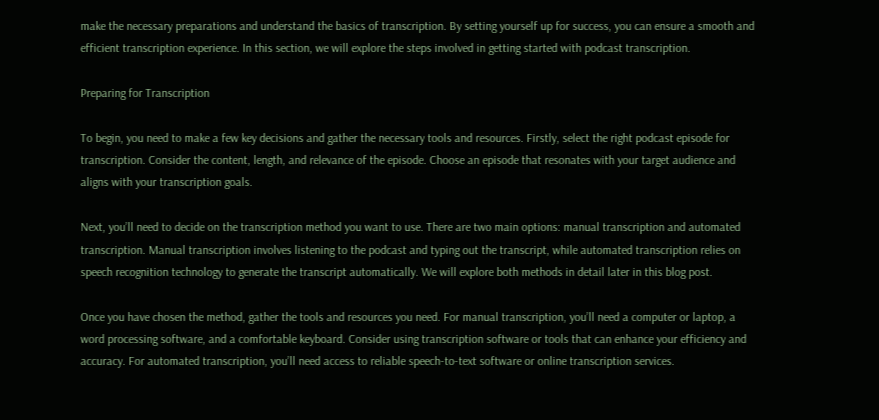make the necessary preparations and understand the basics of transcription. By setting yourself up for success, you can ensure a smooth and efficient transcription experience. In this section, we will explore the steps involved in getting started with podcast transcription.

Preparing for Transcription

To begin, you need to make a few key decisions and gather the necessary tools and resources. Firstly, select the right podcast episode for transcription. Consider the content, length, and relevance of the episode. Choose an episode that resonates with your target audience and aligns with your transcription goals.

Next, you’ll need to decide on the transcription method you want to use. There are two main options: manual transcription and automated transcription. Manual transcription involves listening to the podcast and typing out the transcript, while automated transcription relies on speech recognition technology to generate the transcript automatically. We will explore both methods in detail later in this blog post.

Once you have chosen the method, gather the tools and resources you need. For manual transcription, you’ll need a computer or laptop, a word processing software, and a comfortable keyboard. Consider using transcription software or tools that can enhance your efficiency and accuracy. For automated transcription, you’ll need access to reliable speech-to-text software or online transcription services.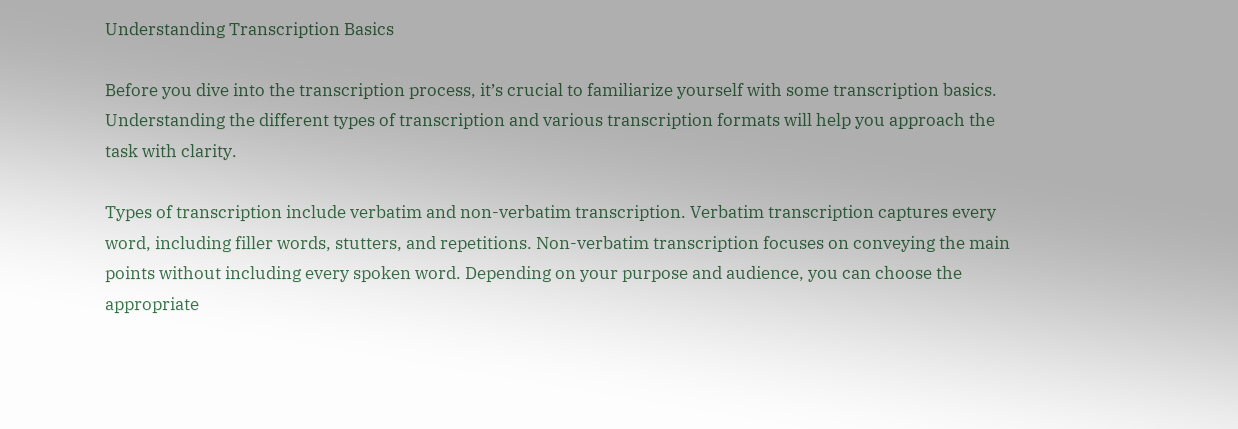Understanding Transcription Basics

Before you dive into the transcription process, it’s crucial to familiarize yourself with some transcription basics. Understanding the different types of transcription and various transcription formats will help you approach the task with clarity.

Types of transcription include verbatim and non-verbatim transcription. Verbatim transcription captures every word, including filler words, stutters, and repetitions. Non-verbatim transcription focuses on conveying the main points without including every spoken word. Depending on your purpose and audience, you can choose the appropriate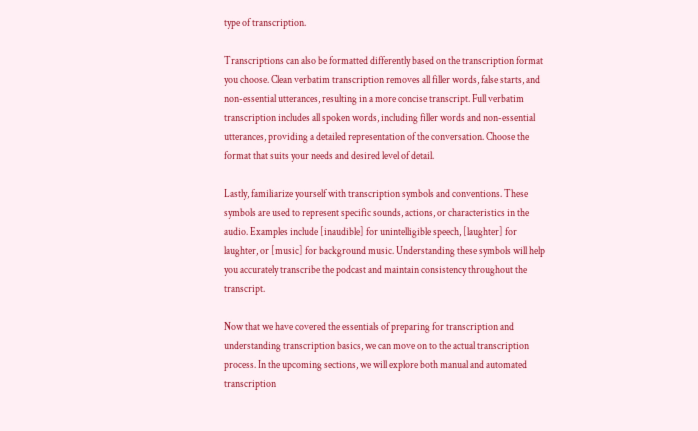type of transcription.

Transcriptions can also be formatted differently based on the transcription format you choose. Clean verbatim transcription removes all filler words, false starts, and non-essential utterances, resulting in a more concise transcript. Full verbatim transcription includes all spoken words, including filler words and non-essential utterances, providing a detailed representation of the conversation. Choose the format that suits your needs and desired level of detail.

Lastly, familiarize yourself with transcription symbols and conventions. These symbols are used to represent specific sounds, actions, or characteristics in the audio. Examples include [inaudible] for unintelligible speech, [laughter] for laughter, or [music] for background music. Understanding these symbols will help you accurately transcribe the podcast and maintain consistency throughout the transcript.

Now that we have covered the essentials of preparing for transcription and understanding transcription basics, we can move on to the actual transcription process. In the upcoming sections, we will explore both manual and automated transcription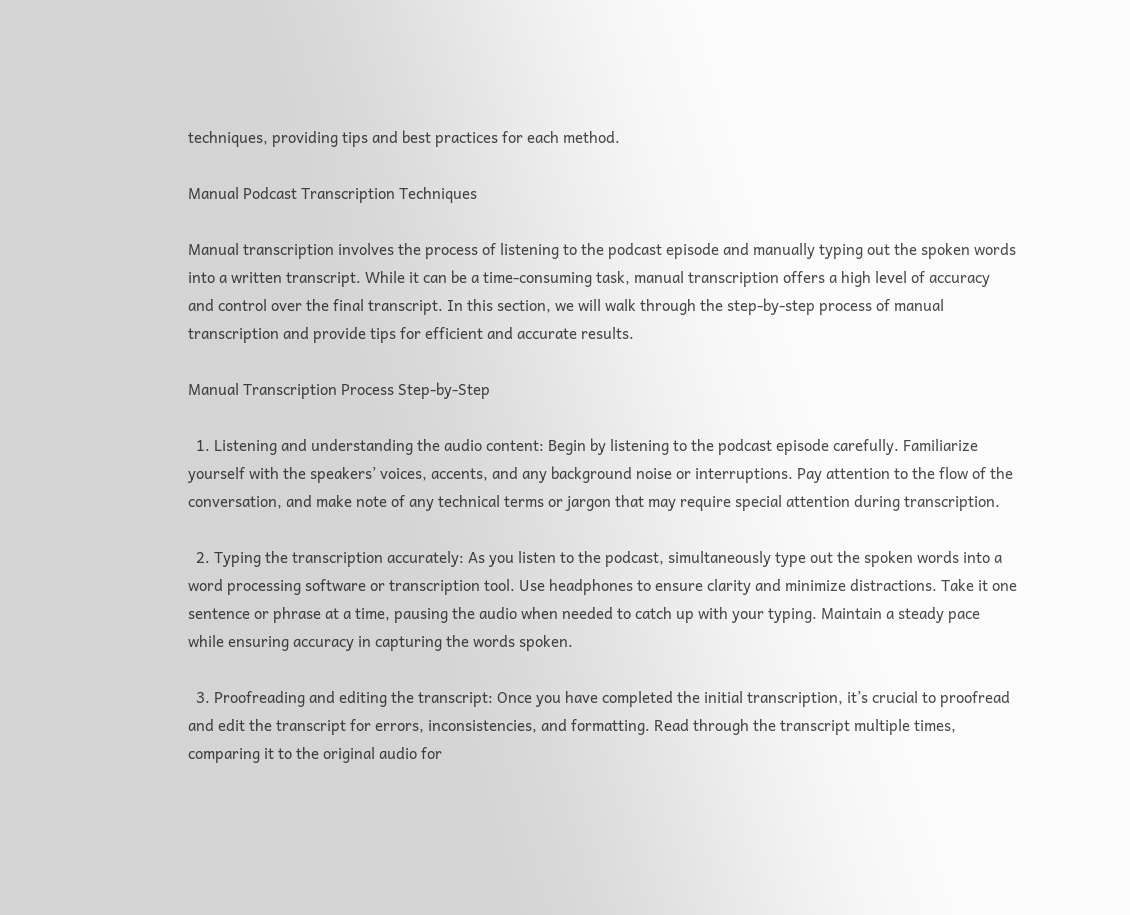techniques, providing tips and best practices for each method.

Manual Podcast Transcription Techniques

Manual transcription involves the process of listening to the podcast episode and manually typing out the spoken words into a written transcript. While it can be a time-consuming task, manual transcription offers a high level of accuracy and control over the final transcript. In this section, we will walk through the step-by-step process of manual transcription and provide tips for efficient and accurate results.

Manual Transcription Process Step-by-Step

  1. Listening and understanding the audio content: Begin by listening to the podcast episode carefully. Familiarize yourself with the speakers’ voices, accents, and any background noise or interruptions. Pay attention to the flow of the conversation, and make note of any technical terms or jargon that may require special attention during transcription.

  2. Typing the transcription accurately: As you listen to the podcast, simultaneously type out the spoken words into a word processing software or transcription tool. Use headphones to ensure clarity and minimize distractions. Take it one sentence or phrase at a time, pausing the audio when needed to catch up with your typing. Maintain a steady pace while ensuring accuracy in capturing the words spoken.

  3. Proofreading and editing the transcript: Once you have completed the initial transcription, it’s crucial to proofread and edit the transcript for errors, inconsistencies, and formatting. Read through the transcript multiple times, comparing it to the original audio for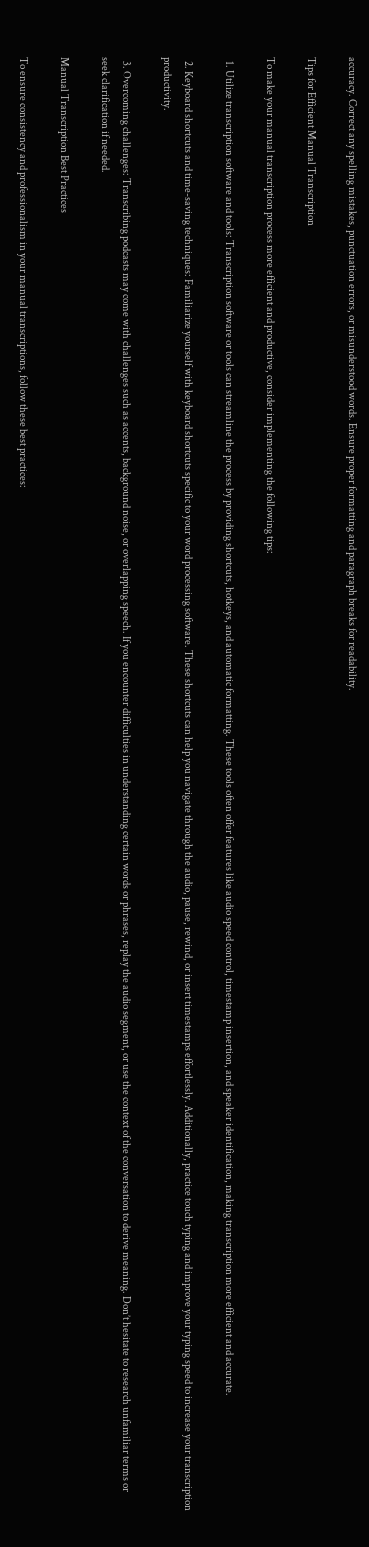accuracy. Correct any spelling mistakes, punctuation errors, or misunderstood words. Ensure proper formatting and paragraph breaks for readability.

Tips for Efficient Manual Transcription

To make your manual transcription process more efficient and productive, consider implementing the following tips:

  1. Utilize transcription software and tools: Transcription software or tools can streamline the process by providing shortcuts, hotkeys, and automatic formatting. These tools often offer features like audio speed control, timestamp insertion, and speaker identification, making transcription more efficient and accurate.

  2. Keyboard shortcuts and time-saving techniques: Familiarize yourself with keyboard shortcuts specific to your word processing software. These shortcuts can help you navigate through the audio, pause, rewind, or insert timestamps effortlessly. Additionally, practice touch typing and improve your typing speed to increase your transcription productivity.

  3. Overcoming challenges: Transcribing podcasts may come with challenges such as accents, background noise, or overlapping speech. If you encounter difficulties in understanding certain words or phrases, replay the audio segment, or use the context of the conversation to derive meaning. Don’t hesitate to research unfamiliar terms or seek clarification if needed.

Manual Transcription Best Practices

To ensure consistency and professionalism in your manual transcriptions, follow these best practices: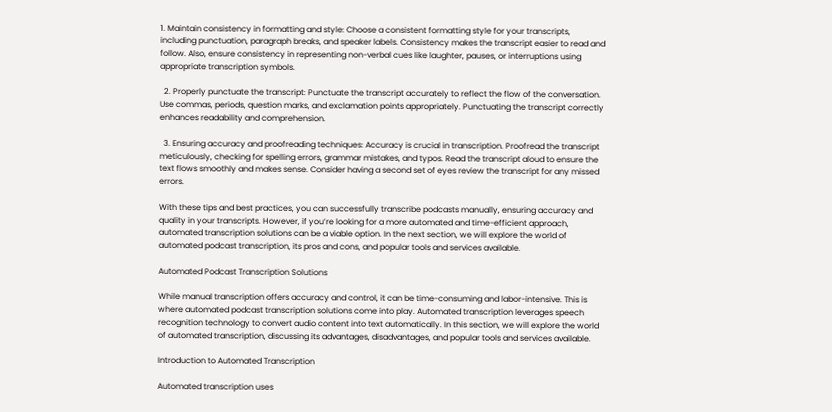1. Maintain consistency in formatting and style: Choose a consistent formatting style for your transcripts, including punctuation, paragraph breaks, and speaker labels. Consistency makes the transcript easier to read and follow. Also, ensure consistency in representing non-verbal cues like laughter, pauses, or interruptions using appropriate transcription symbols.

  2. Properly punctuate the transcript: Punctuate the transcript accurately to reflect the flow of the conversation. Use commas, periods, question marks, and exclamation points appropriately. Punctuating the transcript correctly enhances readability and comprehension.

  3. Ensuring accuracy and proofreading techniques: Accuracy is crucial in transcription. Proofread the transcript meticulously, checking for spelling errors, grammar mistakes, and typos. Read the transcript aloud to ensure the text flows smoothly and makes sense. Consider having a second set of eyes review the transcript for any missed errors.

With these tips and best practices, you can successfully transcribe podcasts manually, ensuring accuracy and quality in your transcripts. However, if you’re looking for a more automated and time-efficient approach, automated transcription solutions can be a viable option. In the next section, we will explore the world of automated podcast transcription, its pros and cons, and popular tools and services available.

Automated Podcast Transcription Solutions

While manual transcription offers accuracy and control, it can be time-consuming and labor-intensive. This is where automated podcast transcription solutions come into play. Automated transcription leverages speech recognition technology to convert audio content into text automatically. In this section, we will explore the world of automated transcription, discussing its advantages, disadvantages, and popular tools and services available.

Introduction to Automated Transcription

Automated transcription uses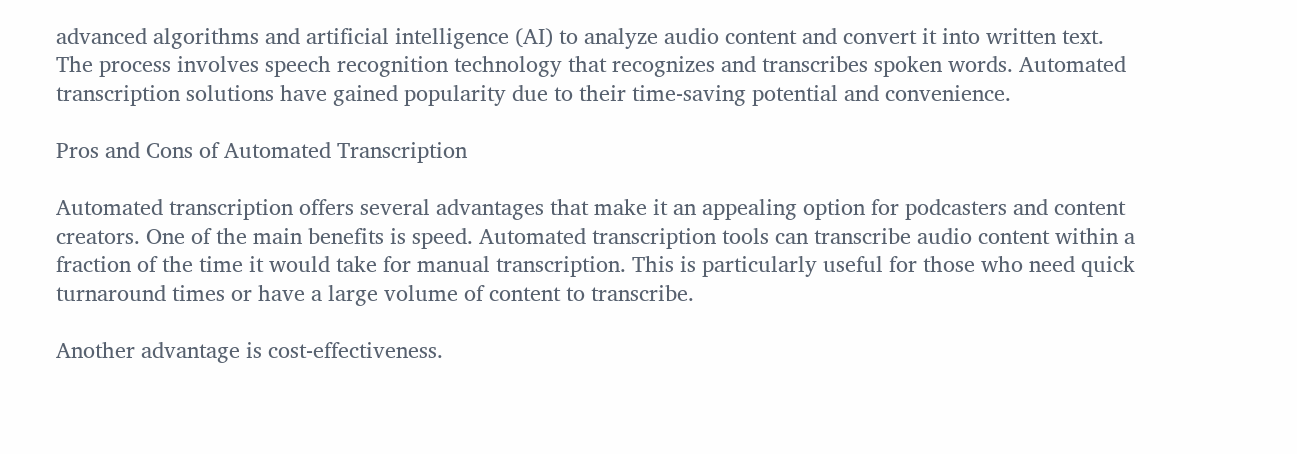advanced algorithms and artificial intelligence (AI) to analyze audio content and convert it into written text. The process involves speech recognition technology that recognizes and transcribes spoken words. Automated transcription solutions have gained popularity due to their time-saving potential and convenience.

Pros and Cons of Automated Transcription

Automated transcription offers several advantages that make it an appealing option for podcasters and content creators. One of the main benefits is speed. Automated transcription tools can transcribe audio content within a fraction of the time it would take for manual transcription. This is particularly useful for those who need quick turnaround times or have a large volume of content to transcribe.

Another advantage is cost-effectiveness.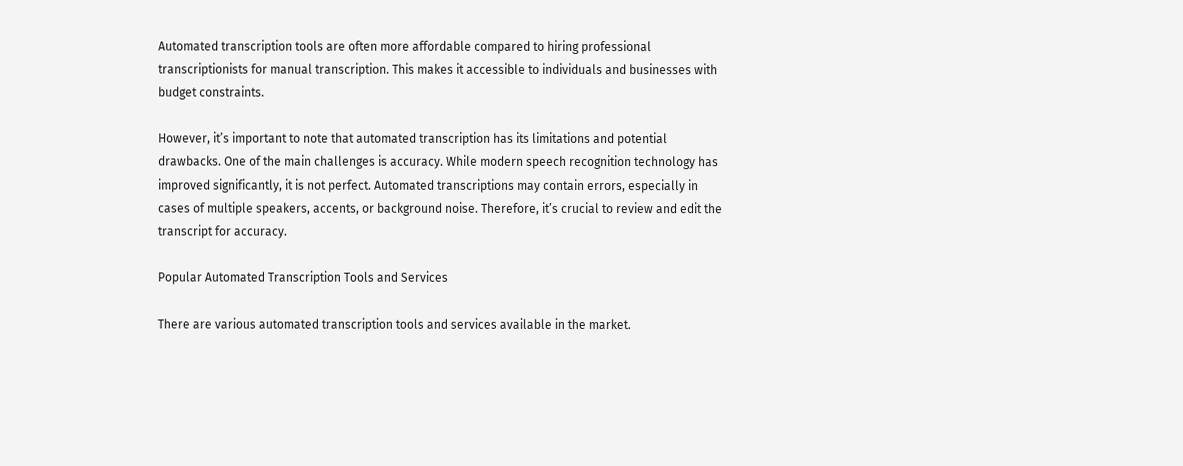Automated transcription tools are often more affordable compared to hiring professional transcriptionists for manual transcription. This makes it accessible to individuals and businesses with budget constraints.

However, it’s important to note that automated transcription has its limitations and potential drawbacks. One of the main challenges is accuracy. While modern speech recognition technology has improved significantly, it is not perfect. Automated transcriptions may contain errors, especially in cases of multiple speakers, accents, or background noise. Therefore, it’s crucial to review and edit the transcript for accuracy.

Popular Automated Transcription Tools and Services

There are various automated transcription tools and services available in the market.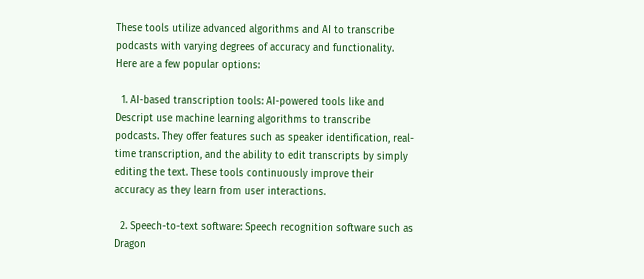These tools utilize advanced algorithms and AI to transcribe podcasts with varying degrees of accuracy and functionality. Here are a few popular options:

  1. AI-based transcription tools: AI-powered tools like and Descript use machine learning algorithms to transcribe podcasts. They offer features such as speaker identification, real-time transcription, and the ability to edit transcripts by simply editing the text. These tools continuously improve their accuracy as they learn from user interactions.

  2. Speech-to-text software: Speech recognition software such as Dragon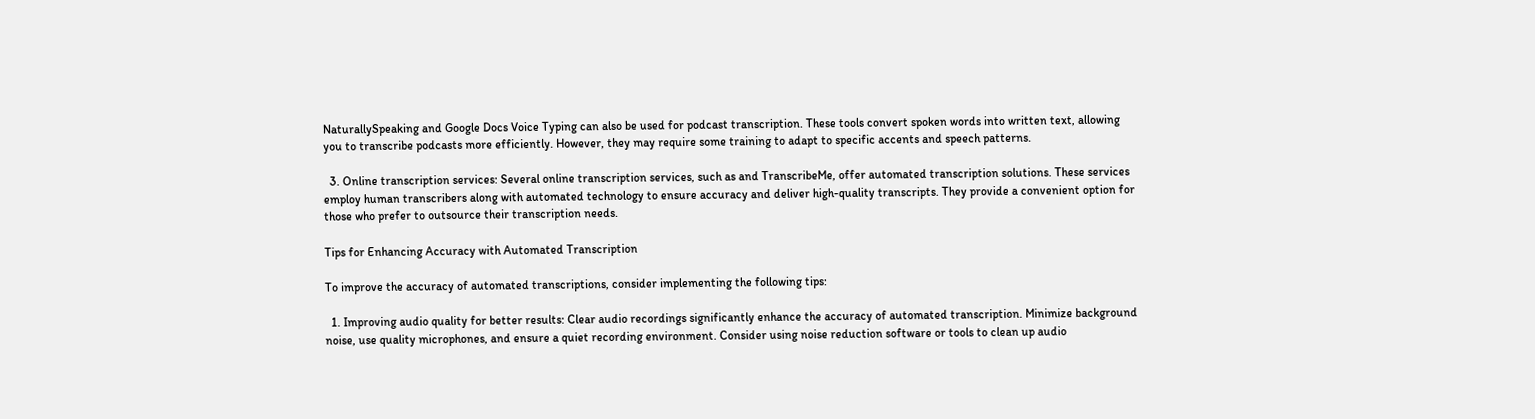NaturallySpeaking and Google Docs Voice Typing can also be used for podcast transcription. These tools convert spoken words into written text, allowing you to transcribe podcasts more efficiently. However, they may require some training to adapt to specific accents and speech patterns.

  3. Online transcription services: Several online transcription services, such as and TranscribeMe, offer automated transcription solutions. These services employ human transcribers along with automated technology to ensure accuracy and deliver high-quality transcripts. They provide a convenient option for those who prefer to outsource their transcription needs.

Tips for Enhancing Accuracy with Automated Transcription

To improve the accuracy of automated transcriptions, consider implementing the following tips:

  1. Improving audio quality for better results: Clear audio recordings significantly enhance the accuracy of automated transcription. Minimize background noise, use quality microphones, and ensure a quiet recording environment. Consider using noise reduction software or tools to clean up audio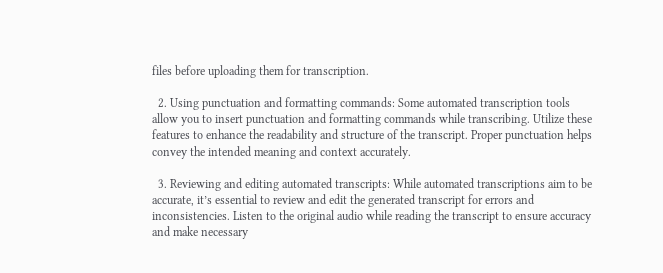files before uploading them for transcription.

  2. Using punctuation and formatting commands: Some automated transcription tools allow you to insert punctuation and formatting commands while transcribing. Utilize these features to enhance the readability and structure of the transcript. Proper punctuation helps convey the intended meaning and context accurately.

  3. Reviewing and editing automated transcripts: While automated transcriptions aim to be accurate, it’s essential to review and edit the generated transcript for errors and inconsistencies. Listen to the original audio while reading the transcript to ensure accuracy and make necessary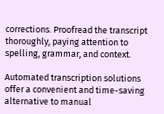corrections. Proofread the transcript thoroughly, paying attention to spelling, grammar, and context.

Automated transcription solutions offer a convenient and time-saving alternative to manual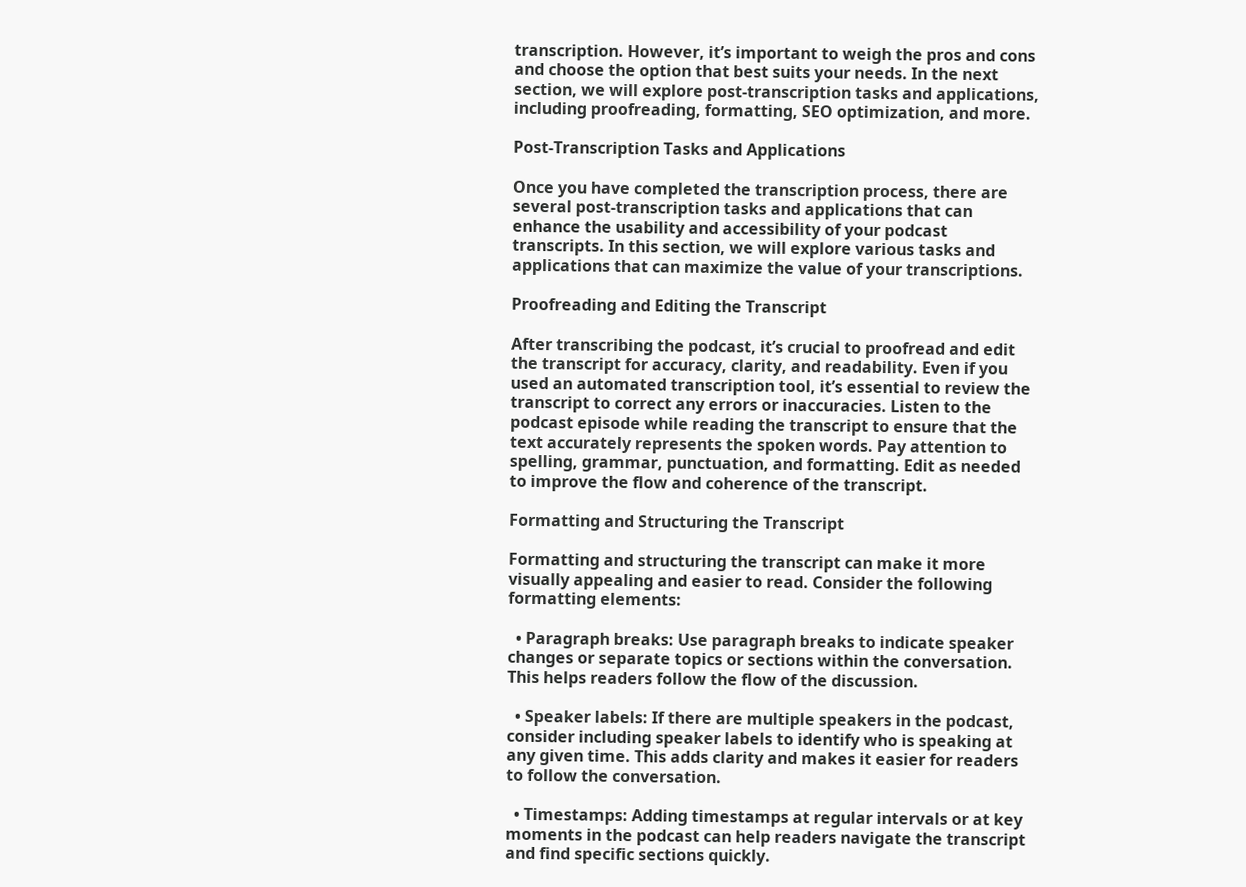transcription. However, it’s important to weigh the pros and cons and choose the option that best suits your needs. In the next section, we will explore post-transcription tasks and applications, including proofreading, formatting, SEO optimization, and more.

Post-Transcription Tasks and Applications

Once you have completed the transcription process, there are several post-transcription tasks and applications that can enhance the usability and accessibility of your podcast transcripts. In this section, we will explore various tasks and applications that can maximize the value of your transcriptions.

Proofreading and Editing the Transcript

After transcribing the podcast, it’s crucial to proofread and edit the transcript for accuracy, clarity, and readability. Even if you used an automated transcription tool, it’s essential to review the transcript to correct any errors or inaccuracies. Listen to the podcast episode while reading the transcript to ensure that the text accurately represents the spoken words. Pay attention to spelling, grammar, punctuation, and formatting. Edit as needed to improve the flow and coherence of the transcript.

Formatting and Structuring the Transcript

Formatting and structuring the transcript can make it more visually appealing and easier to read. Consider the following formatting elements:

  • Paragraph breaks: Use paragraph breaks to indicate speaker changes or separate topics or sections within the conversation. This helps readers follow the flow of the discussion.

  • Speaker labels: If there are multiple speakers in the podcast, consider including speaker labels to identify who is speaking at any given time. This adds clarity and makes it easier for readers to follow the conversation.

  • Timestamps: Adding timestamps at regular intervals or at key moments in the podcast can help readers navigate the transcript and find specific sections quickly.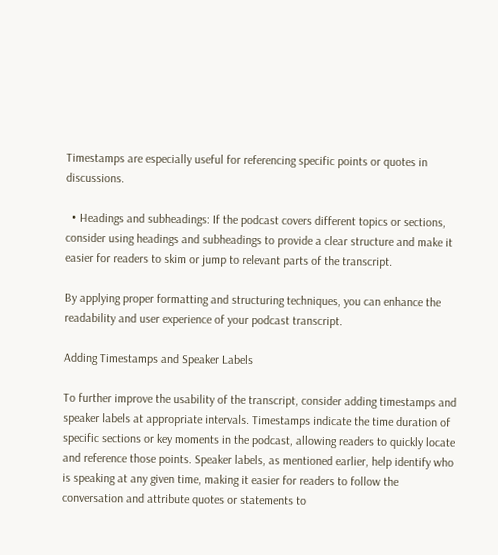Timestamps are especially useful for referencing specific points or quotes in discussions.

  • Headings and subheadings: If the podcast covers different topics or sections, consider using headings and subheadings to provide a clear structure and make it easier for readers to skim or jump to relevant parts of the transcript.

By applying proper formatting and structuring techniques, you can enhance the readability and user experience of your podcast transcript.

Adding Timestamps and Speaker Labels

To further improve the usability of the transcript, consider adding timestamps and speaker labels at appropriate intervals. Timestamps indicate the time duration of specific sections or key moments in the podcast, allowing readers to quickly locate and reference those points. Speaker labels, as mentioned earlier, help identify who is speaking at any given time, making it easier for readers to follow the conversation and attribute quotes or statements to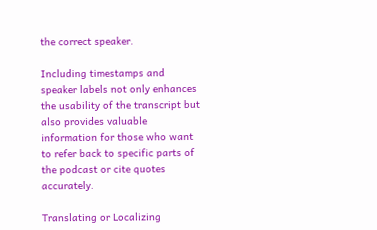the correct speaker.

Including timestamps and speaker labels not only enhances the usability of the transcript but also provides valuable information for those who want to refer back to specific parts of the podcast or cite quotes accurately.

Translating or Localizing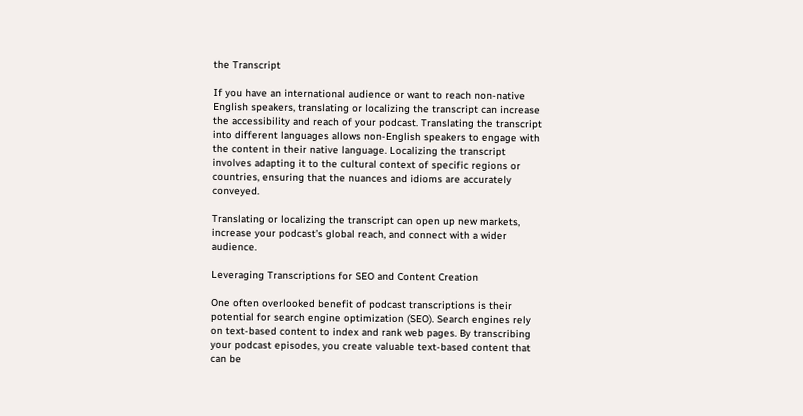the Transcript

If you have an international audience or want to reach non-native English speakers, translating or localizing the transcript can increase the accessibility and reach of your podcast. Translating the transcript into different languages allows non-English speakers to engage with the content in their native language. Localizing the transcript involves adapting it to the cultural context of specific regions or countries, ensuring that the nuances and idioms are accurately conveyed.

Translating or localizing the transcript can open up new markets, increase your podcast’s global reach, and connect with a wider audience.

Leveraging Transcriptions for SEO and Content Creation

One often overlooked benefit of podcast transcriptions is their potential for search engine optimization (SEO). Search engines rely on text-based content to index and rank web pages. By transcribing your podcast episodes, you create valuable text-based content that can be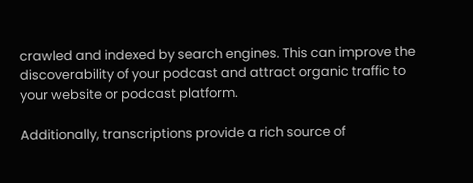crawled and indexed by search engines. This can improve the discoverability of your podcast and attract organic traffic to your website or podcast platform.

Additionally, transcriptions provide a rich source of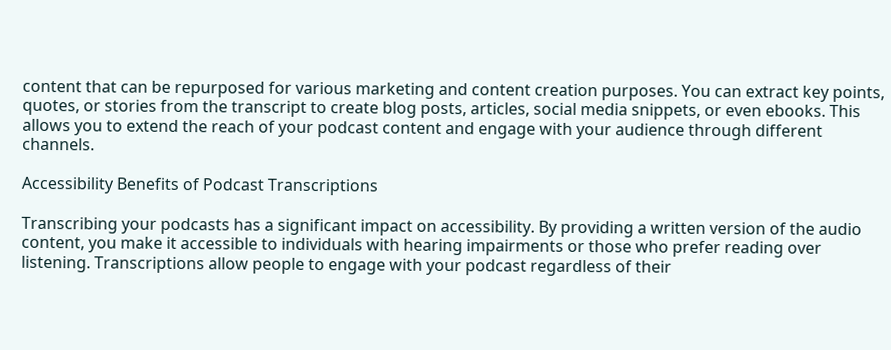content that can be repurposed for various marketing and content creation purposes. You can extract key points, quotes, or stories from the transcript to create blog posts, articles, social media snippets, or even ebooks. This allows you to extend the reach of your podcast content and engage with your audience through different channels.

Accessibility Benefits of Podcast Transcriptions

Transcribing your podcasts has a significant impact on accessibility. By providing a written version of the audio content, you make it accessible to individuals with hearing impairments or those who prefer reading over listening. Transcriptions allow people to engage with your podcast regardless of their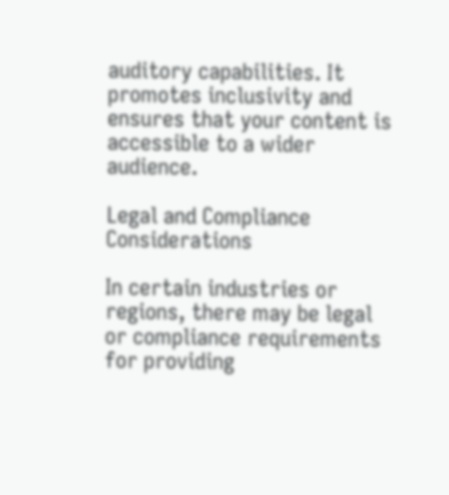auditory capabilities. It promotes inclusivity and ensures that your content is accessible to a wider audience.

Legal and Compliance Considerations

In certain industries or regions, there may be legal or compliance requirements for providing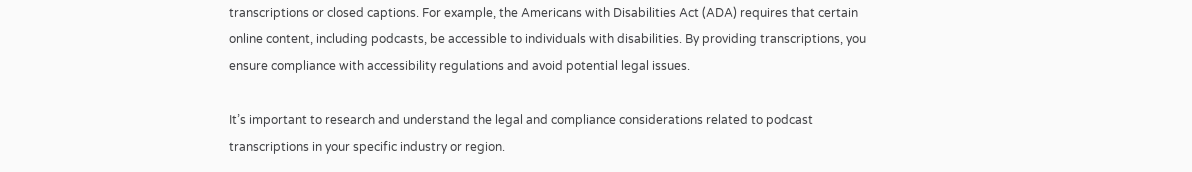transcriptions or closed captions. For example, the Americans with Disabilities Act (ADA) requires that certain online content, including podcasts, be accessible to individuals with disabilities. By providing transcriptions, you ensure compliance with accessibility regulations and avoid potential legal issues.

It’s important to research and understand the legal and compliance considerations related to podcast transcriptions in your specific industry or region.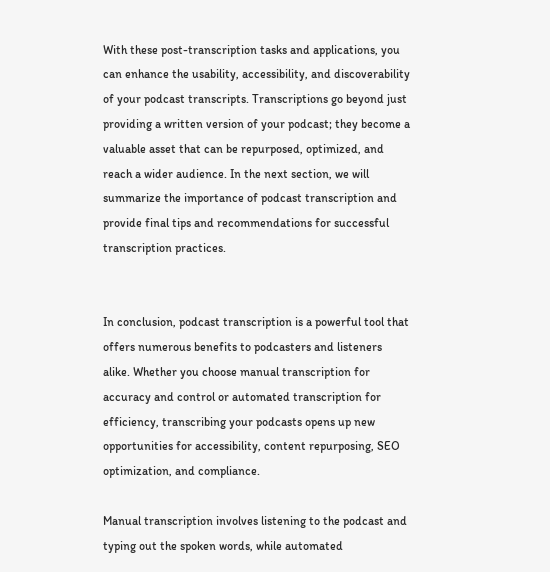With these post-transcription tasks and applications, you can enhance the usability, accessibility, and discoverability of your podcast transcripts. Transcriptions go beyond just providing a written version of your podcast; they become a valuable asset that can be repurposed, optimized, and reach a wider audience. In the next section, we will summarize the importance of podcast transcription and provide final tips and recommendations for successful transcription practices.


In conclusion, podcast transcription is a powerful tool that offers numerous benefits to podcasters and listeners alike. Whether you choose manual transcription for accuracy and control or automated transcription for efficiency, transcribing your podcasts opens up new opportunities for accessibility, content repurposing, SEO optimization, and compliance.

Manual transcription involves listening to the podcast and typing out the spoken words, while automated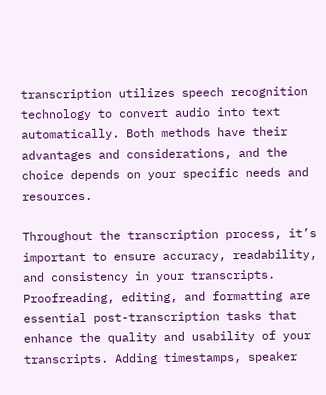transcription utilizes speech recognition technology to convert audio into text automatically. Both methods have their advantages and considerations, and the choice depends on your specific needs and resources.

Throughout the transcription process, it’s important to ensure accuracy, readability, and consistency in your transcripts. Proofreading, editing, and formatting are essential post-transcription tasks that enhance the quality and usability of your transcripts. Adding timestamps, speaker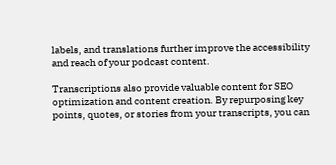labels, and translations further improve the accessibility and reach of your podcast content.

Transcriptions also provide valuable content for SEO optimization and content creation. By repurposing key points, quotes, or stories from your transcripts, you can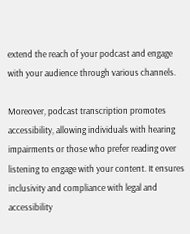extend the reach of your podcast and engage with your audience through various channels.

Moreover, podcast transcription promotes accessibility, allowing individuals with hearing impairments or those who prefer reading over listening to engage with your content. It ensures inclusivity and compliance with legal and accessibility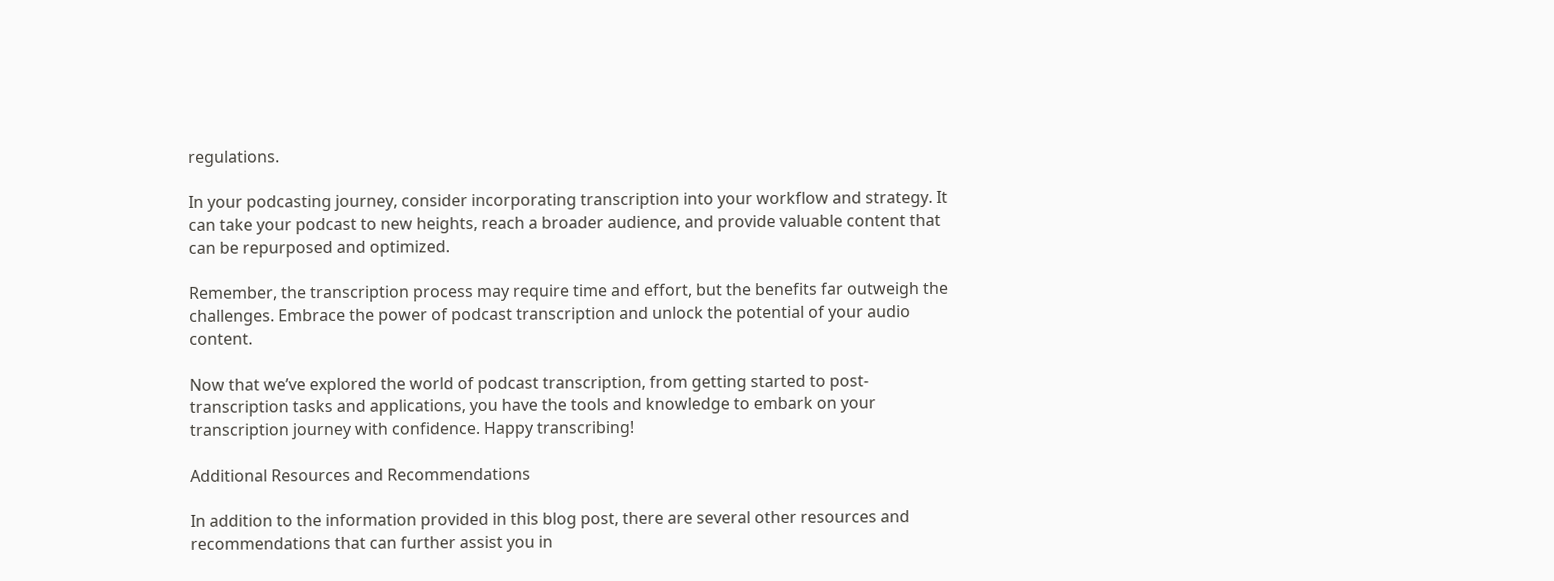regulations.

In your podcasting journey, consider incorporating transcription into your workflow and strategy. It can take your podcast to new heights, reach a broader audience, and provide valuable content that can be repurposed and optimized.

Remember, the transcription process may require time and effort, but the benefits far outweigh the challenges. Embrace the power of podcast transcription and unlock the potential of your audio content.

Now that we’ve explored the world of podcast transcription, from getting started to post-transcription tasks and applications, you have the tools and knowledge to embark on your transcription journey with confidence. Happy transcribing!

Additional Resources and Recommendations

In addition to the information provided in this blog post, there are several other resources and recommendations that can further assist you in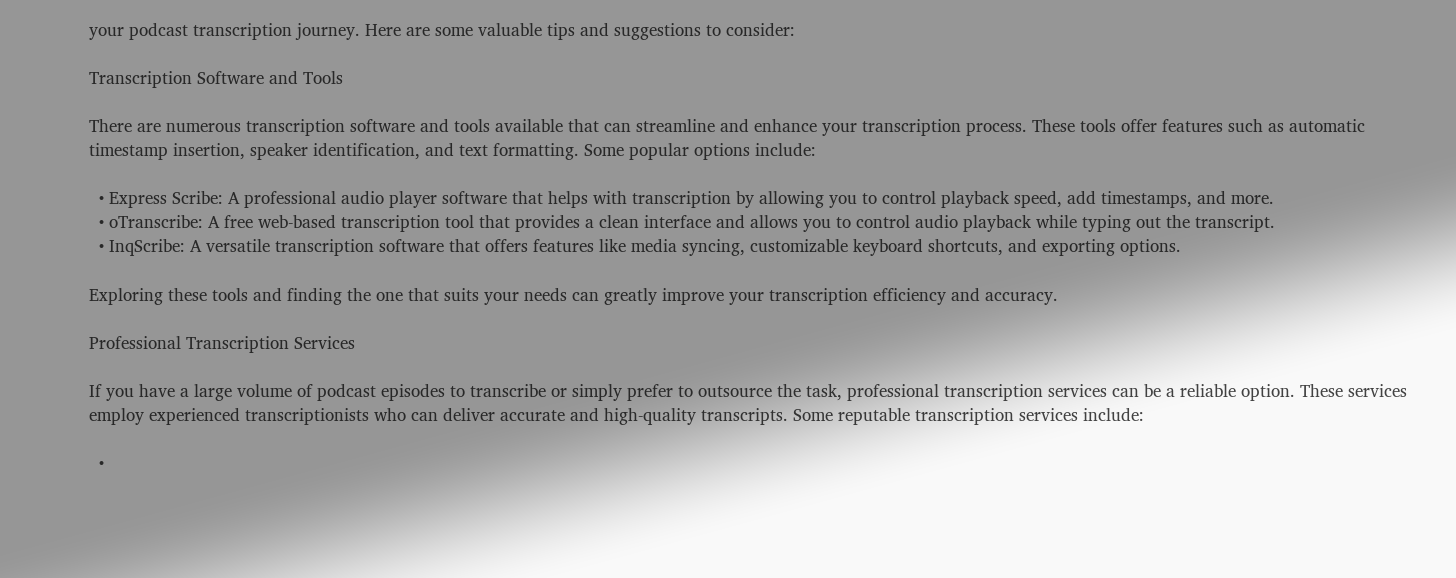your podcast transcription journey. Here are some valuable tips and suggestions to consider:

Transcription Software and Tools

There are numerous transcription software and tools available that can streamline and enhance your transcription process. These tools offer features such as automatic timestamp insertion, speaker identification, and text formatting. Some popular options include:

  • Express Scribe: A professional audio player software that helps with transcription by allowing you to control playback speed, add timestamps, and more.
  • oTranscribe: A free web-based transcription tool that provides a clean interface and allows you to control audio playback while typing out the transcript.
  • InqScribe: A versatile transcription software that offers features like media syncing, customizable keyboard shortcuts, and exporting options.

Exploring these tools and finding the one that suits your needs can greatly improve your transcription efficiency and accuracy.

Professional Transcription Services

If you have a large volume of podcast episodes to transcribe or simply prefer to outsource the task, professional transcription services can be a reliable option. These services employ experienced transcriptionists who can deliver accurate and high-quality transcripts. Some reputable transcription services include:

  •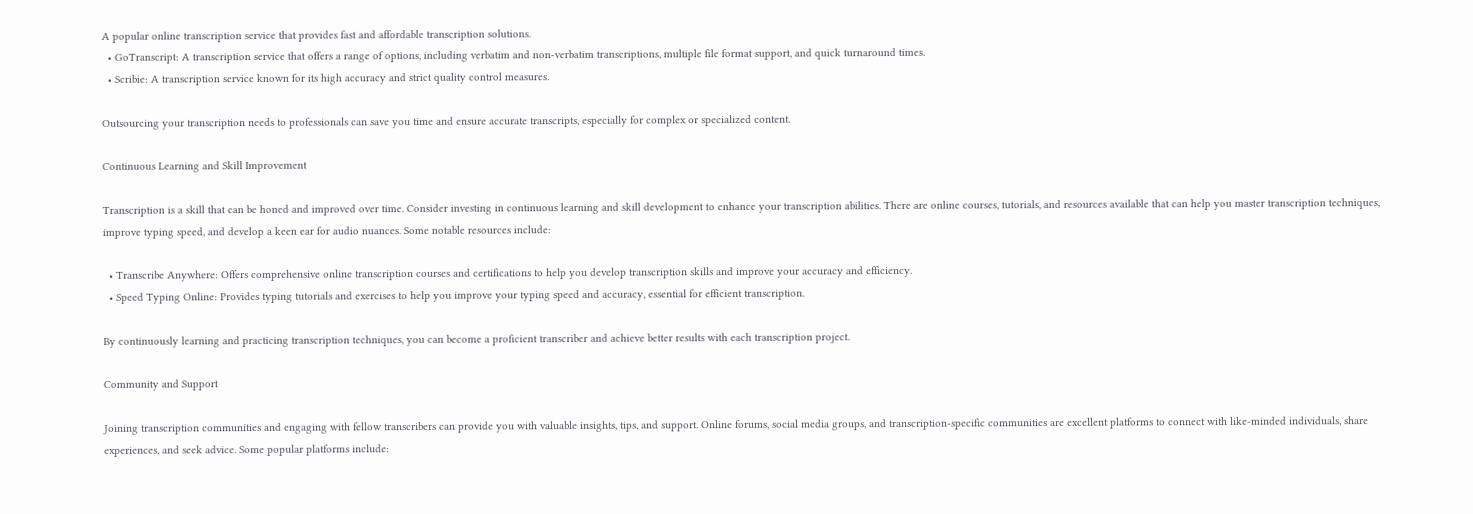A popular online transcription service that provides fast and affordable transcription solutions.
  • GoTranscript: A transcription service that offers a range of options, including verbatim and non-verbatim transcriptions, multiple file format support, and quick turnaround times.
  • Scribie: A transcription service known for its high accuracy and strict quality control measures.

Outsourcing your transcription needs to professionals can save you time and ensure accurate transcripts, especially for complex or specialized content.

Continuous Learning and Skill Improvement

Transcription is a skill that can be honed and improved over time. Consider investing in continuous learning and skill development to enhance your transcription abilities. There are online courses, tutorials, and resources available that can help you master transcription techniques, improve typing speed, and develop a keen ear for audio nuances. Some notable resources include:

  • Transcribe Anywhere: Offers comprehensive online transcription courses and certifications to help you develop transcription skills and improve your accuracy and efficiency.
  • Speed Typing Online: Provides typing tutorials and exercises to help you improve your typing speed and accuracy, essential for efficient transcription.

By continuously learning and practicing transcription techniques, you can become a proficient transcriber and achieve better results with each transcription project.

Community and Support

Joining transcription communities and engaging with fellow transcribers can provide you with valuable insights, tips, and support. Online forums, social media groups, and transcription-specific communities are excellent platforms to connect with like-minded individuals, share experiences, and seek advice. Some popular platforms include: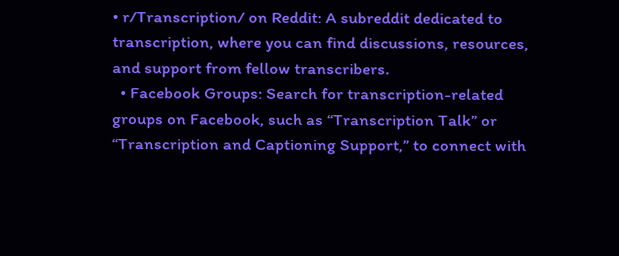• r/Transcription/ on Reddit: A subreddit dedicated to transcription, where you can find discussions, resources, and support from fellow transcribers.
  • Facebook Groups: Search for transcription-related groups on Facebook, such as “Transcription Talk” or “Transcription and Captioning Support,” to connect with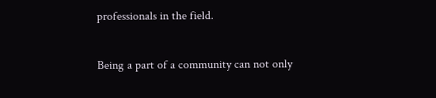professionals in the field.

Being a part of a community can not only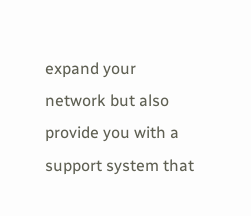expand your network but also provide you with a support system that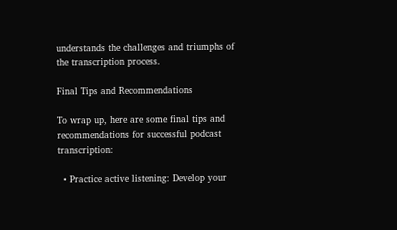understands the challenges and triumphs of the transcription process.

Final Tips and Recommendations

To wrap up, here are some final tips and recommendations for successful podcast transcription:

  • Practice active listening: Develop your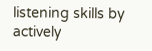listening skills by actively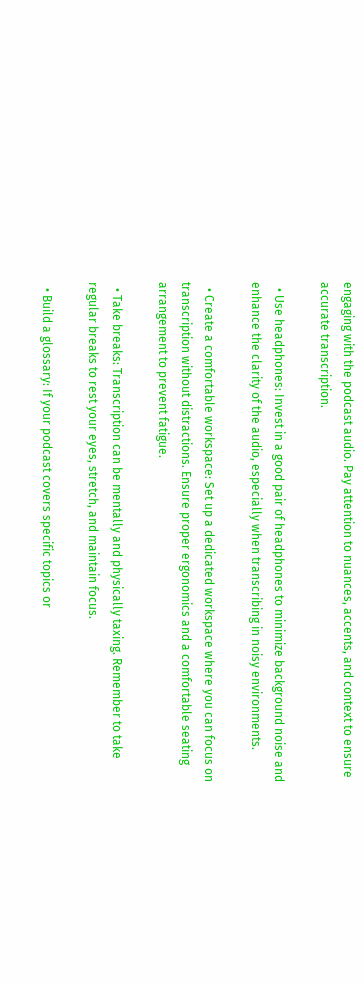engaging with the podcast audio. Pay attention to nuances, accents, and context to ensure accurate transcription.

  • Use headphones: Invest in a good pair of headphones to minimize background noise and enhance the clarity of the audio, especially when transcribing in noisy environments.

  • Create a comfortable workspace: Set up a dedicated workspace where you can focus on transcription without distractions. Ensure proper ergonomics and a comfortable seating arrangement to prevent fatigue.

  • Take breaks: Transcription can be mentally and physically taxing. Remember to take regular breaks to rest your eyes, stretch, and maintain focus.

  • Build a glossary: If your podcast covers specific topics or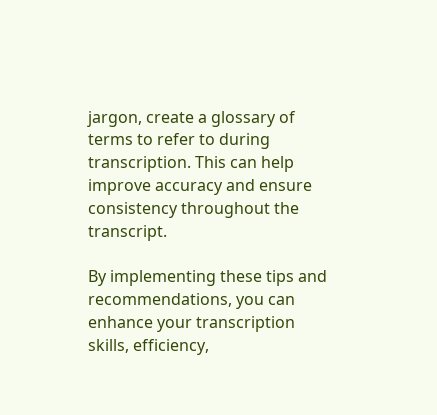jargon, create a glossary of terms to refer to during transcription. This can help improve accuracy and ensure consistency throughout the transcript.

By implementing these tips and recommendations, you can enhance your transcription skills, efficiency,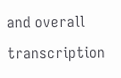and overall transcription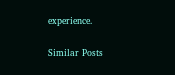experience.

Similar Posts